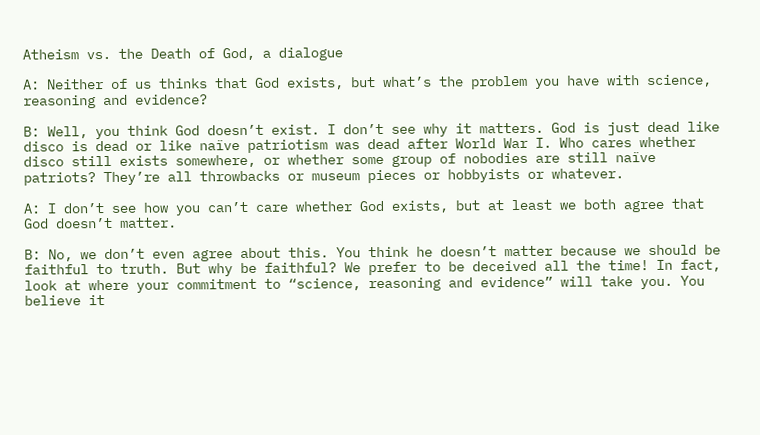Atheism vs. the Death of God, a dialogue

A: Neither of us thinks that God exists, but what’s the problem you have with science, reasoning and evidence?

B: Well, you think God doesn’t exist. I don’t see why it matters. God is just dead like disco is dead or like naïve patriotism was dead after World War I. Who cares whether disco still exists somewhere, or whether some group of nobodies are still naïve patriots? They’re all throwbacks or museum pieces or hobbyists or whatever.

A: I don’t see how you can’t care whether God exists, but at least we both agree that God doesn’t matter.

B: No, we don’t even agree about this. You think he doesn’t matter because we should be faithful to truth. But why be faithful? We prefer to be deceived all the time! In fact, look at where your commitment to “science, reasoning and evidence” will take you. You believe it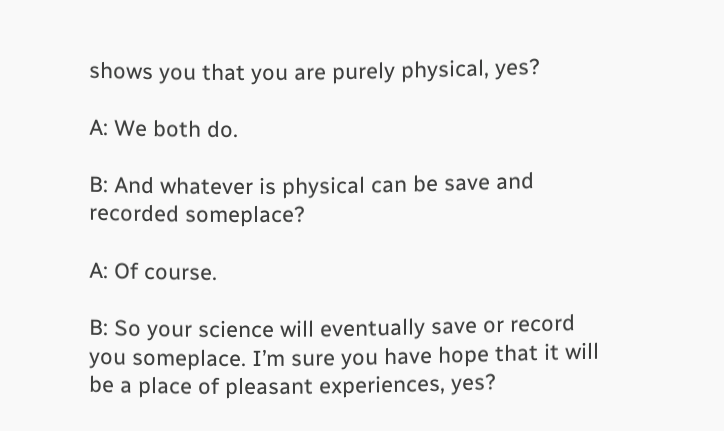shows you that you are purely physical, yes?

A: We both do.

B: And whatever is physical can be save and recorded someplace?

A: Of course.

B: So your science will eventually save or record you someplace. I’m sure you have hope that it will be a place of pleasant experiences, yes?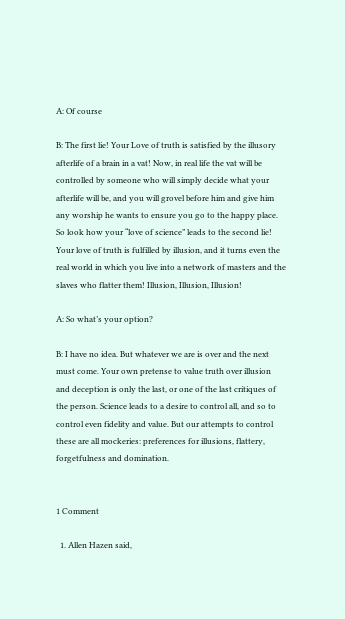A: Of course

B: The first lie! Your Love of truth is satisfied by the illusory afterlife of a brain in a vat! Now, in real life the vat will be controlled by someone who will simply decide what your afterlife will be, and you will grovel before him and give him any worship he wants to ensure you go to the happy place. So look how your “love of science” leads to the second lie!  Your love of truth is fulfilled by illusion, and it turns even the real world in which you live into a network of masters and the slaves who flatter them! Illusion, Illusion, Illusion!

A: So what’s your option?

B: I have no idea. But whatever we are is over and the next must come. Your own pretense to value truth over illusion and deception is only the last, or one of the last critiques of the person. Science leads to a desire to control all, and so to control even fidelity and value. But our attempts to control these are all mockeries: preferences for illusions, flattery, forgetfulness and domination.


1 Comment

  1. Allen Hazen said,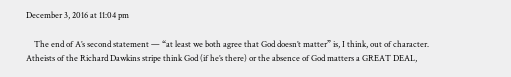December 3, 2016 at 11:04 pm

    The end of A’s second statement — “at least we both agree that God doesn’t matter” is, I think, out of character. Atheists of the Richard Dawkins stripe think God (if he’s there) or the absence of God matters a GREAT DEAL,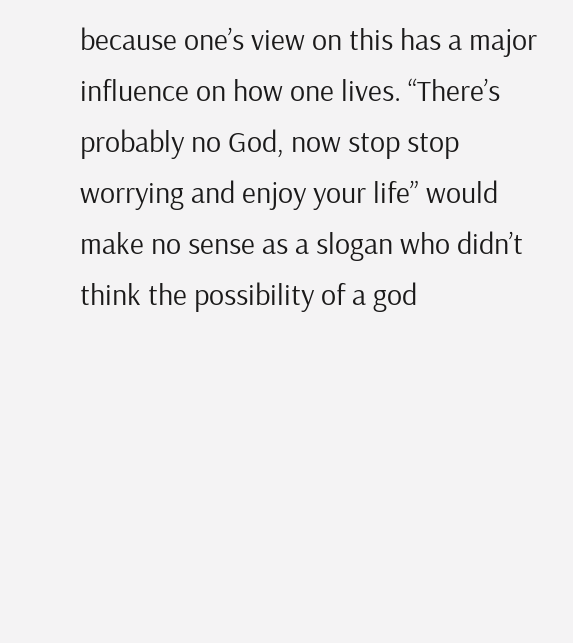because one’s view on this has a major influence on how one lives. “There’s probably no God, now stop stop worrying and enjoy your life” would make no sense as a slogan who didn’t think the possibility of a god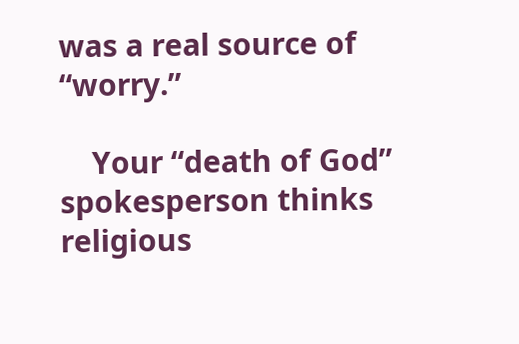was a real source of “worry.”

    Your “death of God” spokesperson thinks religious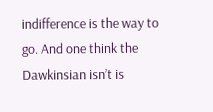indifference is the way to go. And one think the Dawkinsian isn’t is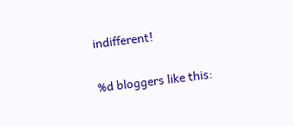indifferent!

%d bloggers like this: